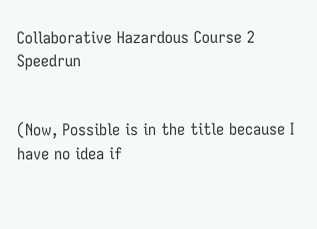Collaborative Hazardous Course 2 Speedrun


(Now, Possible is in the title because I have no idea if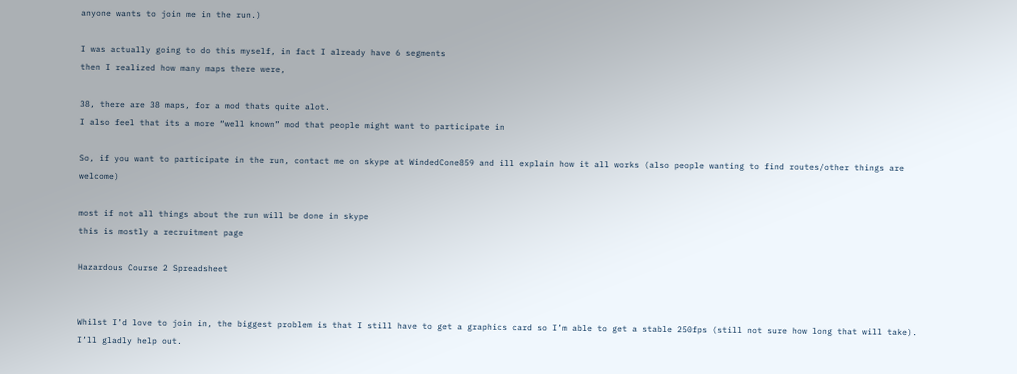anyone wants to join me in the run.)

I was actually going to do this myself, in fact I already have 6 segments
then I realized how many maps there were,

38, there are 38 maps, for a mod thats quite alot.
I also feel that its a more “well known” mod that people might want to participate in

So, if you want to participate in the run, contact me on skype at WindedCone859 and ill explain how it all works (also people wanting to find routes/other things are welcome)

most if not all things about the run will be done in skype
this is mostly a recruitment page

Hazardous Course 2 Spreadsheet


Whilst I’d love to join in, the biggest problem is that I still have to get a graphics card so I’m able to get a stable 250fps (still not sure how long that will take). I’ll gladly help out.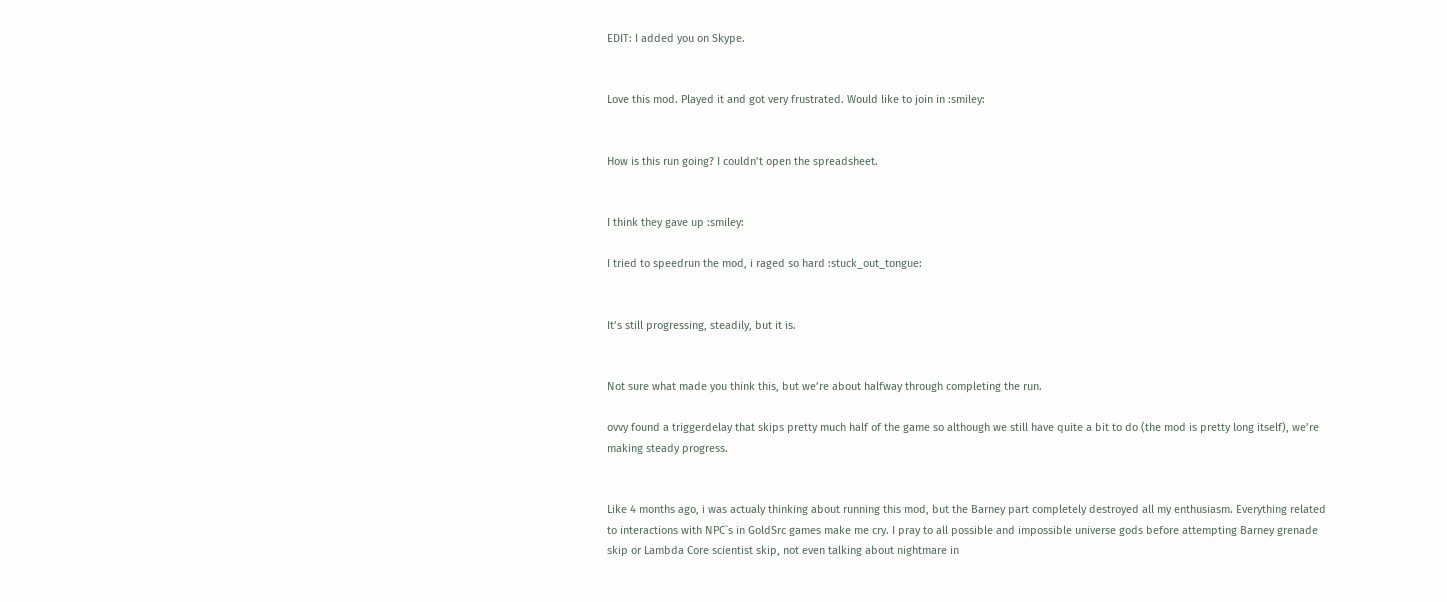EDIT: I added you on Skype.


Love this mod. Played it and got very frustrated. Would like to join in :smiley:


How is this run going? I couldn’t open the spreadsheet.


I think they gave up :smiley:

I tried to speedrun the mod, i raged so hard :stuck_out_tongue:


It’s still progressing, steadily, but it is.


Not sure what made you think this, but we’re about halfway through completing the run.

ovvy found a triggerdelay that skips pretty much half of the game so although we still have quite a bit to do (the mod is pretty long itself), we’re making steady progress.


Like 4 months ago, i was actualy thinking about running this mod, but the Barney part completely destroyed all my enthusiasm. Everything related to interactions with NPC`s in GoldSrc games make me cry. I pray to all possible and impossible universe gods before attempting Barney grenade skip or Lambda Core scientist skip, not even talking about nightmare in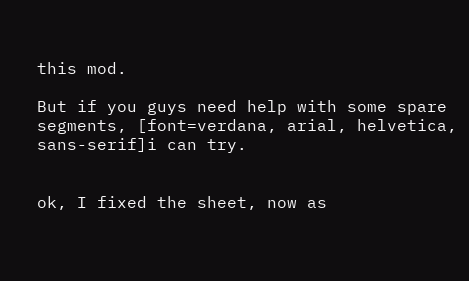this mod.

But if you guys need help with some spare segments, [font=verdana, arial, helvetica, sans-serif]i can try.


ok, I fixed the sheet, now as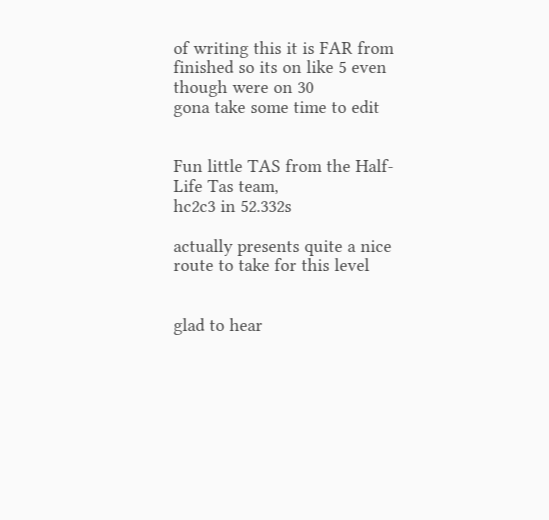of writing this it is FAR from finished so its on like 5 even though were on 30
gona take some time to edit


Fun little TAS from the Half-Life Tas team,
hc2c3 in 52.332s

actually presents quite a nice route to take for this level


glad to hear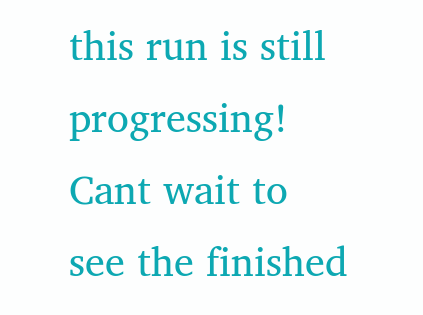this run is still progressing! Cant wait to see the finished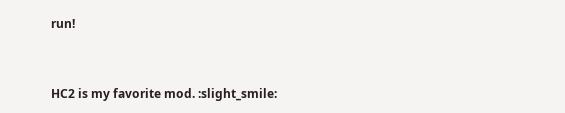run!


HC2 is my favorite mod. :slight_smile: